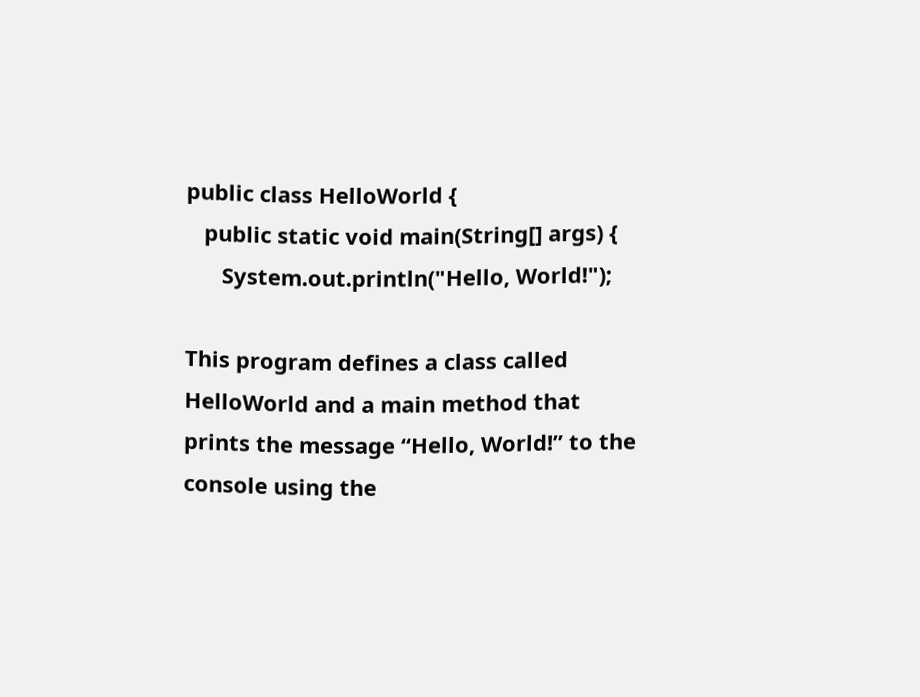public class HelloWorld {
   public static void main(String[] args) {
      System.out.println("Hello, World!");

This program defines a class called HelloWorld and a main method that prints the message “Hello, World!” to the console using the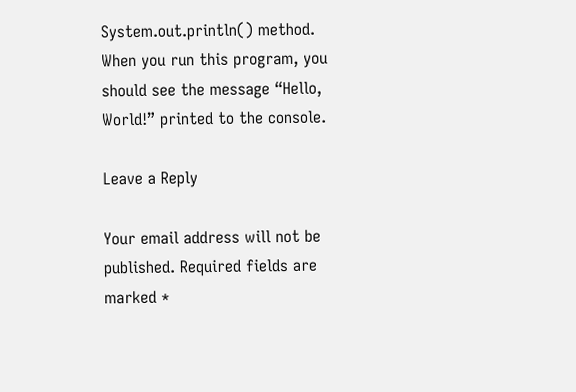System.out.println() method. When you run this program, you should see the message “Hello, World!” printed to the console.

Leave a Reply

Your email address will not be published. Required fields are marked *